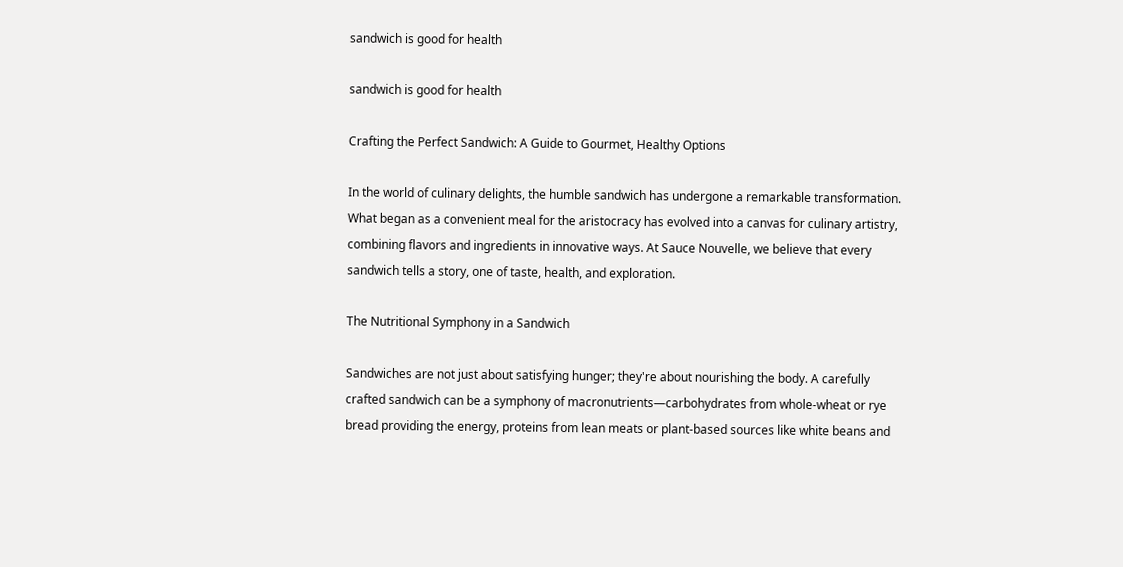sandwich is good for health

sandwich is good for health

Crafting the Perfect Sandwich: A Guide to Gourmet, Healthy Options

In the world of culinary delights, the humble sandwich has undergone a remarkable transformation. What began as a convenient meal for the aristocracy has evolved into a canvas for culinary artistry, combining flavors and ingredients in innovative ways. At Sauce Nouvelle, we believe that every sandwich tells a story, one of taste, health, and exploration.

The Nutritional Symphony in a Sandwich

Sandwiches are not just about satisfying hunger; they're about nourishing the body. A carefully crafted sandwich can be a symphony of macronutrients—carbohydrates from whole-wheat or rye bread providing the energy, proteins from lean meats or plant-based sources like white beans and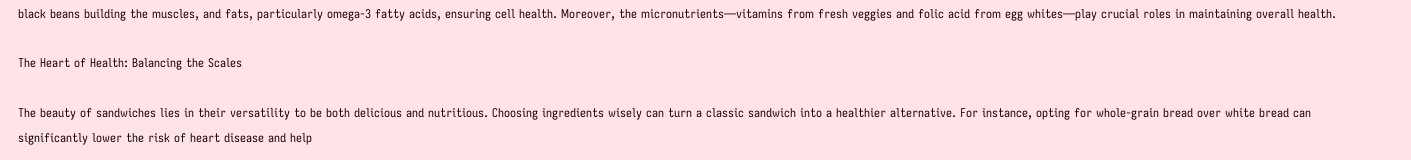black beans building the muscles, and fats, particularly omega-3 fatty acids, ensuring cell health. Moreover, the micronutrients—vitamins from fresh veggies and folic acid from egg whites—play crucial roles in maintaining overall health.

The Heart of Health: Balancing the Scales

The beauty of sandwiches lies in their versatility to be both delicious and nutritious. Choosing ingredients wisely can turn a classic sandwich into a healthier alternative. For instance, opting for whole-grain bread over white bread can significantly lower the risk of heart disease and help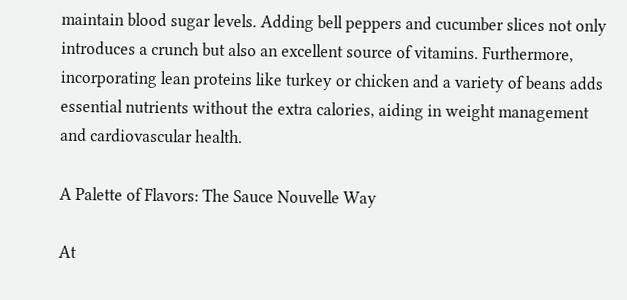maintain blood sugar levels. Adding bell peppers and cucumber slices not only introduces a crunch but also an excellent source of vitamins. Furthermore, incorporating lean proteins like turkey or chicken and a variety of beans adds essential nutrients without the extra calories, aiding in weight management and cardiovascular health.

A Palette of Flavors: The Sauce Nouvelle Way

At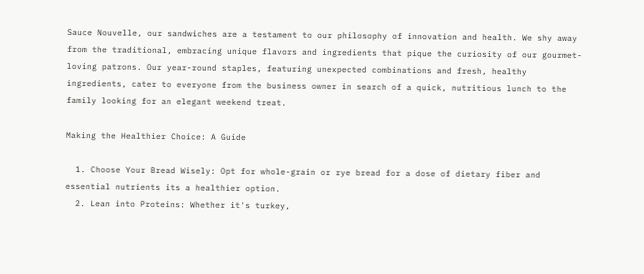Sauce Nouvelle, our sandwiches are a testament to our philosophy of innovation and health. We shy away from the traditional, embracing unique flavors and ingredients that pique the curiosity of our gourmet-loving patrons. Our year-round staples, featuring unexpected combinations and fresh, healthy ingredients, cater to everyone from the business owner in search of a quick, nutritious lunch to the family looking for an elegant weekend treat.

Making the Healthier Choice: A Guide

  1. Choose Your Bread Wisely: Opt for whole-grain or rye bread for a dose of dietary fiber and essential nutrients its a healthier option.
  2. Lean into Proteins: Whether it's turkey,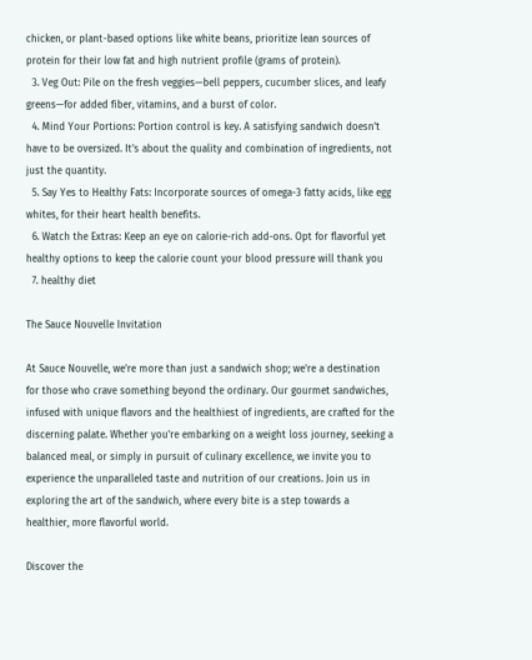chicken, or plant-based options like white beans, prioritize lean sources of protein for their low fat and high nutrient profile (grams of protein).
  3. Veg Out: Pile on the fresh veggies—bell peppers, cucumber slices, and leafy greens—for added fiber, vitamins, and a burst of color.
  4. Mind Your Portions: Portion control is key. A satisfying sandwich doesn't have to be oversized. It's about the quality and combination of ingredients, not just the quantity.
  5. Say Yes to Healthy Fats: Incorporate sources of omega-3 fatty acids, like egg whites, for their heart health benefits.
  6. Watch the Extras: Keep an eye on calorie-rich add-ons. Opt for flavorful yet healthy options to keep the calorie count your blood pressure will thank you
  7. healthy diet

The Sauce Nouvelle Invitation

At Sauce Nouvelle, we're more than just a sandwich shop; we're a destination for those who crave something beyond the ordinary. Our gourmet sandwiches, infused with unique flavors and the healthiest of ingredients, are crafted for the discerning palate. Whether you're embarking on a weight loss journey, seeking a balanced meal, or simply in pursuit of culinary excellence, we invite you to experience the unparalleled taste and nutrition of our creations. Join us in exploring the art of the sandwich, where every bite is a step towards a healthier, more flavorful world.

Discover the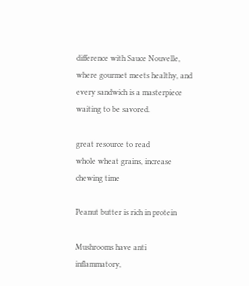difference with Sauce Nouvelle, where gourmet meets healthy, and every sandwich is a masterpiece waiting to be savored.

great resource to read
whole wheat grains, increase chewing time

Peanut butter is rich in protein

Mushrooms have anti inflammatory,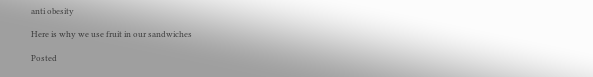anti obesity

Here is why we use fruit in our sandwiches

Posted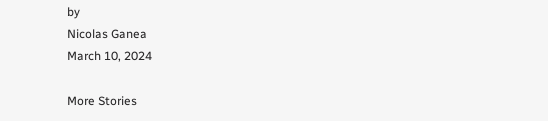by
Nicolas Ganea
March 10, 2024

More Stories